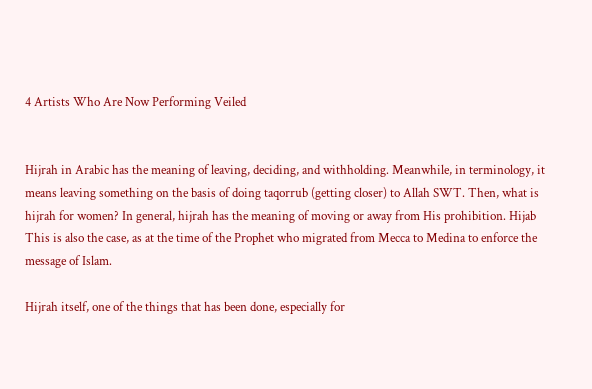4 Artists Who Are Now Performing Veiled


Hijrah in Arabic has the meaning of leaving, deciding, and withholding. Meanwhile, in terminology, it means leaving something on the basis of doing taqorrub (getting closer) to Allah SWT. Then, what is hijrah for women? In general, hijrah has the meaning of moving or away from His prohibition. Hijab
This is also the case, as at the time of the Prophet who migrated from Mecca to Medina to enforce the message of Islam.

Hijrah itself, one of the things that has been done, especially for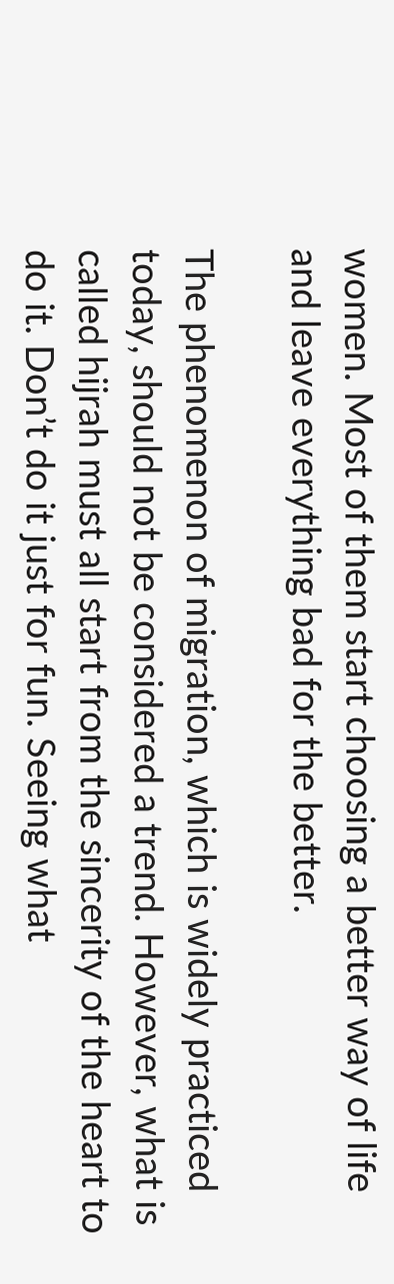women. Most of them start choosing a better way of life and leave everything bad for the better.

The phenomenon of migration, which is widely practiced today, should not be considered a trend. However, what is called hijrah must all start from the sincerity of the heart to do it. Don’t do it just for fun. Seeing what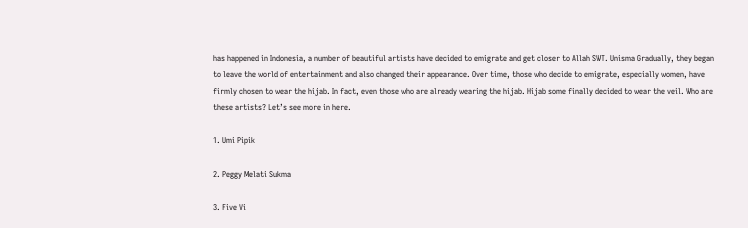has happened in Indonesia, a number of beautiful artists have decided to emigrate and get closer to Allah SWT. Unisma Gradually, they began to leave the world of entertainment and also changed their appearance. Over time, those who decide to emigrate, especially women, have firmly chosen to wear the hijab. In fact, even those who are already wearing the hijab. Hijab some finally decided to wear the veil. Who are these artists? Let’s see more in here.

1. Umi Pipik

2. Peggy Melati Sukma

3. Five Vi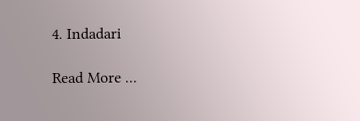4. Indadari

Read More ...